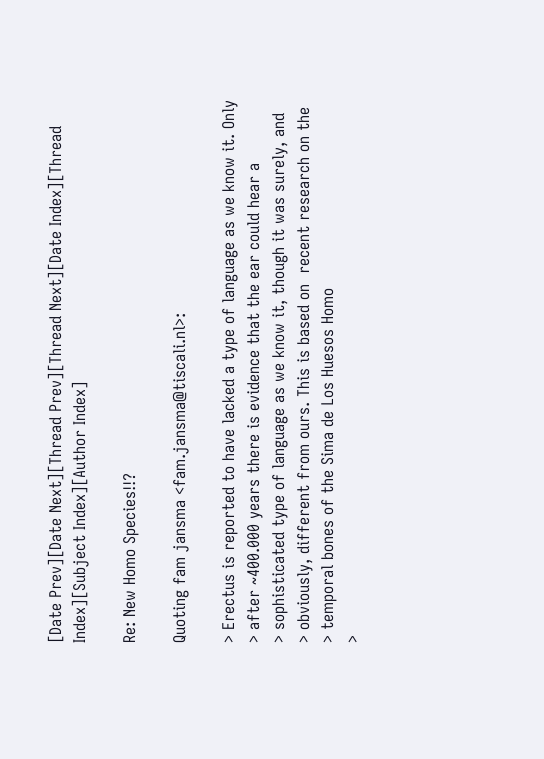[Date Prev][Date Next][Thread Prev][Thread Next][Date Index][Thread Index][Subject Index][Author Index]

Re: New Homo Species!!?

Quoting fam jansma <fam.jansma@tiscali.nl>:

> Erectus is reported to have lacked a type of language as we know it. Only
> after ~400.000 years there is evidence that the ear could hear a
> sophisticated type of language as we know it, though it was surely, and
> obviously, different from ours. This is based on  recent research on the
> temporal bones of the Sima de Los Huesos Homo
>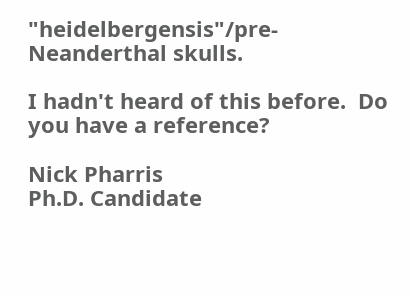"heidelbergensis"/pre-Neanderthal skulls.

I hadn't heard of this before.  Do you have a reference?

Nick Pharris
Ph.D. Candidate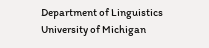Department of Linguistics
University of Michigan